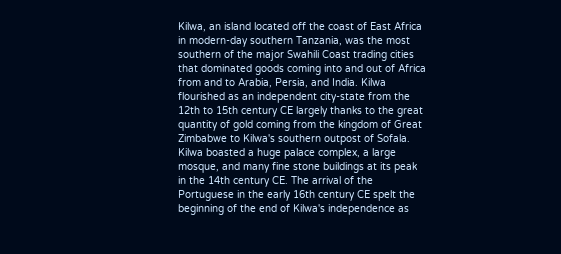Kilwa, an island located off the coast of East Africa in modern-day southern Tanzania, was the most southern of the major Swahili Coast trading cities that dominated goods coming into and out of Africa from and to Arabia, Persia, and India. Kilwa flourished as an independent city-state from the 12th to 15th century CE largely thanks to the great quantity of gold coming from the kingdom of Great Zimbabwe to Kilwa's southern outpost of Sofala. Kilwa boasted a huge palace complex, a large mosque, and many fine stone buildings at its peak in the 14th century CE. The arrival of the Portuguese in the early 16th century CE spelt the beginning of the end of Kilwa's independence as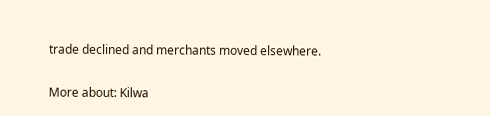trade declined and merchants moved elsewhere.

More about: Kilwa